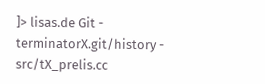]> lisas.de Git - terminatorX.git/history - src/tX_prelis.cc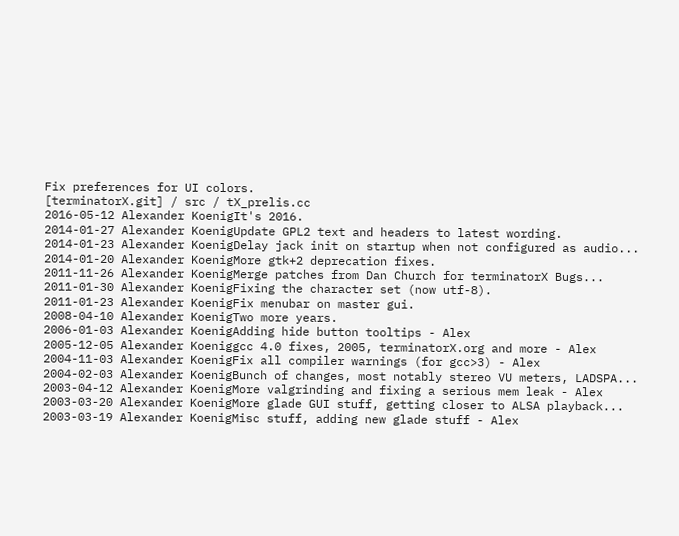Fix preferences for UI colors.
[terminatorX.git] / src / tX_prelis.cc
2016-05-12 Alexander KoenigIt's 2016.
2014-01-27 Alexander KoenigUpdate GPL2 text and headers to latest wording.
2014-01-23 Alexander KoenigDelay jack init on startup when not configured as audio...
2014-01-20 Alexander KoenigMore gtk+2 deprecation fixes.
2011-11-26 Alexander KoenigMerge patches from Dan Church for terminatorX Bugs...
2011-01-30 Alexander KoenigFixing the character set (now utf-8).
2011-01-23 Alexander KoenigFix menubar on master gui.
2008-04-10 Alexander KoenigTwo more years.
2006-01-03 Alexander KoenigAdding hide button tooltips - Alex
2005-12-05 Alexander Koeniggcc 4.0 fixes, 2005, terminatorX.org and more - Alex
2004-11-03 Alexander KoenigFix all compiler warnings (for gcc>3) - Alex
2004-02-03 Alexander KoenigBunch of changes, most notably stereo VU meters, LADSPA...
2003-04-12 Alexander KoenigMore valgrinding and fixing a serious mem leak - Alex
2003-03-20 Alexander KoenigMore glade GUI stuff, getting closer to ALSA playback...
2003-03-19 Alexander KoenigMisc stuff, adding new glade stuff - Alex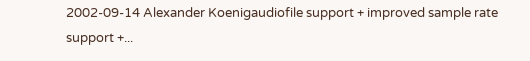2002-09-14 Alexander Koenigaudiofile support + improved sample rate support +...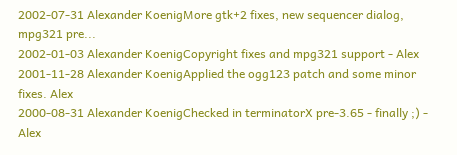2002-07-31 Alexander KoenigMore gtk+2 fixes, new sequencer dialog, mpg321 pre...
2002-01-03 Alexander KoenigCopyright fixes and mpg321 support - Alex
2001-11-28 Alexander KoenigApplied the ogg123 patch and some minor fixes. Alex
2000-08-31 Alexander KoenigChecked in terminatorX pre-3.65 - finally ;) - Alex